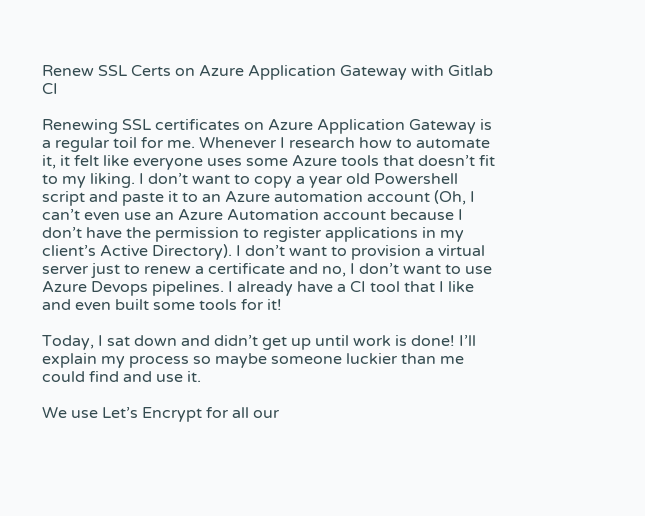Renew SSL Certs on Azure Application Gateway with Gitlab CI

Renewing SSL certificates on Azure Application Gateway is a regular toil for me. Whenever I research how to automate it, it felt like everyone uses some Azure tools that doesn’t fit to my liking. I don’t want to copy a year old Powershell script and paste it to an Azure automation account (Oh, I can’t even use an Azure Automation account because I don’t have the permission to register applications in my client’s Active Directory). I don’t want to provision a virtual server just to renew a certificate and no, I don’t want to use Azure Devops pipelines. I already have a CI tool that I like and even built some tools for it!

Today, I sat down and didn’t get up until work is done! I’ll explain my process so maybe someone luckier than me could find and use it.

We use Let’s Encrypt for all our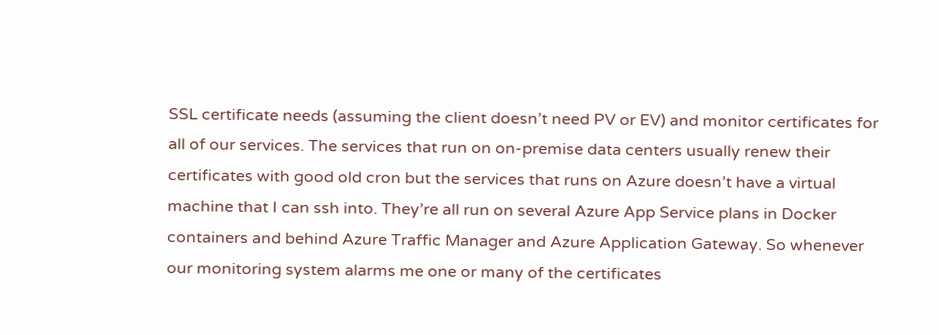SSL certificate needs (assuming the client doesn’t need PV or EV) and monitor certificates for all of our services. The services that run on on-premise data centers usually renew their certificates with good old cron but the services that runs on Azure doesn’t have a virtual machine that I can ssh into. They’re all run on several Azure App Service plans in Docker containers and behind Azure Traffic Manager and Azure Application Gateway. So whenever our monitoring system alarms me one or many of the certificates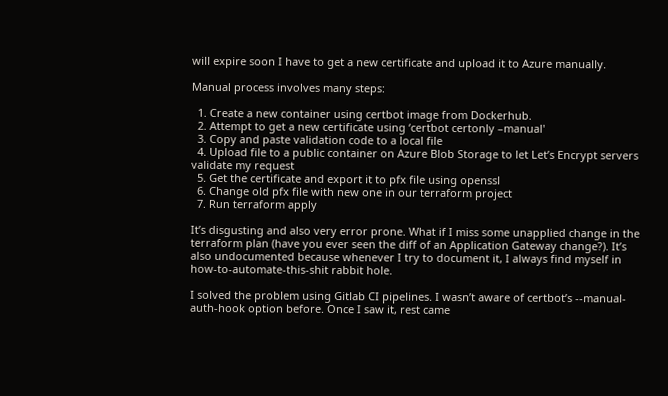will expire soon I have to get a new certificate and upload it to Azure manually.

Manual process involves many steps:

  1. Create a new container using certbot image from Dockerhub.
  2. Attempt to get a new certificate using ‘certbot certonly –manual'
  3. Copy and paste validation code to a local file
  4. Upload file to a public container on Azure Blob Storage to let Let’s Encrypt servers validate my request
  5. Get the certificate and export it to pfx file using openssl
  6. Change old pfx file with new one in our terraform project
  7. Run terraform apply

It’s disgusting and also very error prone. What if I miss some unapplied change in the terraform plan (have you ever seen the diff of an Application Gateway change?). It’s also undocumented because whenever I try to document it, I always find myself in how-to-automate-this-shit rabbit hole.

I solved the problem using Gitlab CI pipelines. I wasn’t aware of certbot’s --manual-auth-hook option before. Once I saw it, rest came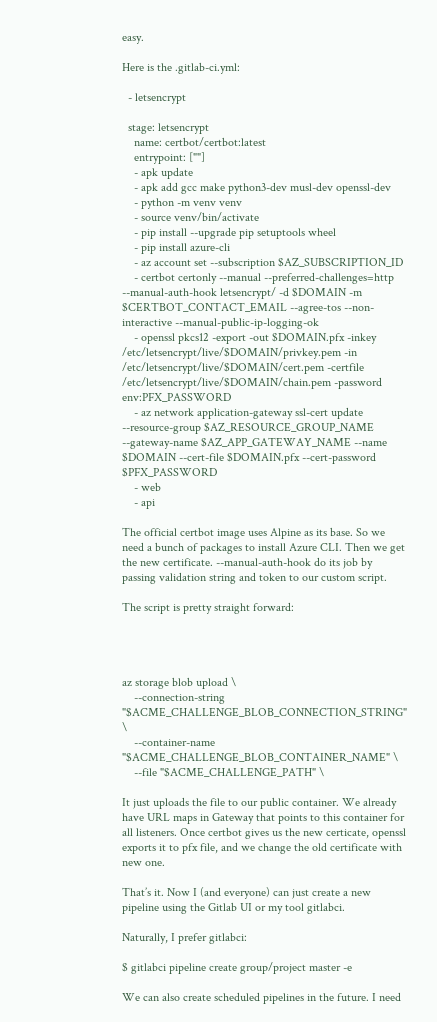easy.

Here is the .gitlab-ci.yml:

  - letsencrypt

  stage: letsencrypt
    name: certbot/certbot:latest
    entrypoint: [""]
    - apk update
    - apk add gcc make python3-dev musl-dev openssl-dev
    - python -m venv venv
    - source venv/bin/activate
    - pip install --upgrade pip setuptools wheel
    - pip install azure-cli
    - az account set --subscription $AZ_SUBSCRIPTION_ID
    - certbot certonly --manual --preferred-challenges=http --manual-auth-hook letsencrypt/ -d $DOMAIN -m $CERTBOT_CONTACT_EMAIL --agree-tos --non-interactive --manual-public-ip-logging-ok
    - openssl pkcs12 -export -out $DOMAIN.pfx -inkey /etc/letsencrypt/live/$DOMAIN/privkey.pem -in /etc/letsencrypt/live/$DOMAIN/cert.pem -certfile /etc/letsencrypt/live/$DOMAIN/chain.pem -password env:PFX_PASSWORD
    - az network application-gateway ssl-cert update --resource-group $AZ_RESOURCE_GROUP_NAME --gateway-name $AZ_APP_GATEWAY_NAME --name $DOMAIN --cert-file $DOMAIN.pfx --cert-password $PFX_PASSWORD
    - web
    - api

The official certbot image uses Alpine as its base. So we need a bunch of packages to install Azure CLI. Then we get the new certificate. --manual-auth-hook do its job by passing validation string and token to our custom script.

The script is pretty straight forward:




az storage blob upload \
    --connection-string "$ACME_CHALLENGE_BLOB_CONNECTION_STRING" \
    --container-name "$ACME_CHALLENGE_BLOB_CONTAINER_NAME" \
    --file "$ACME_CHALLENGE_PATH" \

It just uploads the file to our public container. We already have URL maps in Gateway that points to this container for all listeners. Once certbot gives us the new certicate, openssl exports it to pfx file, and we change the old certificate with new one.

That’s it. Now I (and everyone) can just create a new pipeline using the Gitlab UI or my tool gitlabci.

Naturally, I prefer gitlabci:

$ gitlabci pipeline create group/project master -e

We can also create scheduled pipelines in the future. I need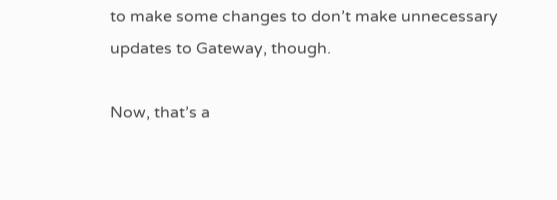to make some changes to don’t make unnecessary updates to Gateway, though.

Now, that’s a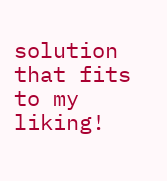solution that fits to my liking!